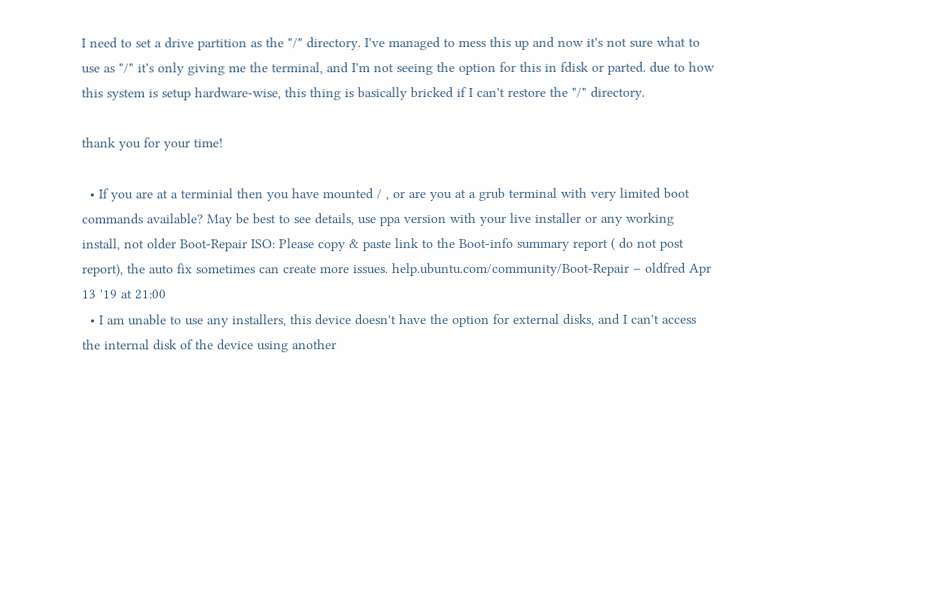I need to set a drive partition as the "/" directory. I've managed to mess this up and now it's not sure what to use as "/" it's only giving me the terminal, and I'm not seeing the option for this in fdisk or parted. due to how this system is setup hardware-wise, this thing is basically bricked if I can't restore the "/" directory.

thank you for your time!

  • If you are at a terminial then you have mounted / , or are you at a grub terminal with very limited boot commands available? May be best to see details, use ppa version with your live installer or any working install, not older Boot-Repair ISO: Please copy & paste link to the Boot-info summary report ( do not post report), the auto fix sometimes can create more issues. help.ubuntu.com/community/Boot-Repair – oldfred Apr 13 '19 at 21:00
  • I am unable to use any installers, this device doesn't have the option for external disks, and I can't access the internal disk of the device using another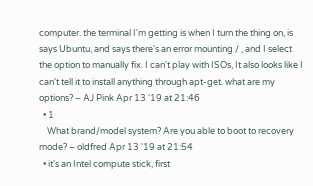computer. the terminal I'm getting is when I turn the thing on, is says Ubuntu, and says there's an error mounting / , and I select the option to manually fix. I can't play with ISOs, It also looks like I can't tell it to install anything through apt-get. what are my options? – AJ Pink Apr 13 '19 at 21:46
  • 1
    What brand/model system? Are you able to boot to recovery mode? – oldfred Apr 13 '19 at 21:54
  • it's an Intel compute stick, first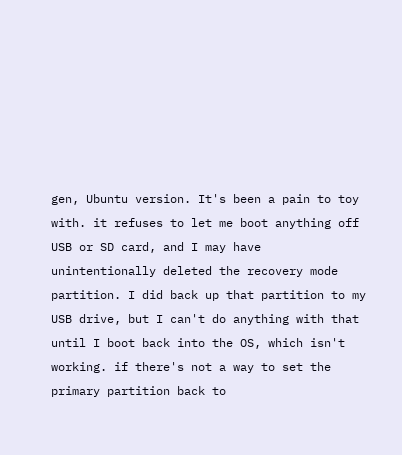gen, Ubuntu version. It's been a pain to toy with. it refuses to let me boot anything off USB or SD card, and I may have unintentionally deleted the recovery mode partition. I did back up that partition to my USB drive, but I can't do anything with that until I boot back into the OS, which isn't working. if there's not a way to set the primary partition back to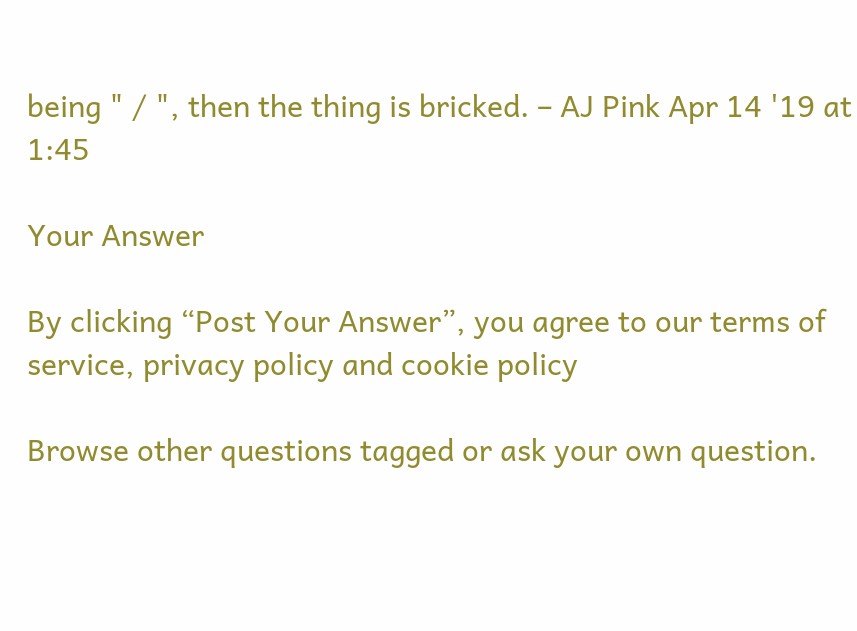being " / ", then the thing is bricked. – AJ Pink Apr 14 '19 at 1:45

Your Answer

By clicking “Post Your Answer”, you agree to our terms of service, privacy policy and cookie policy

Browse other questions tagged or ask your own question.